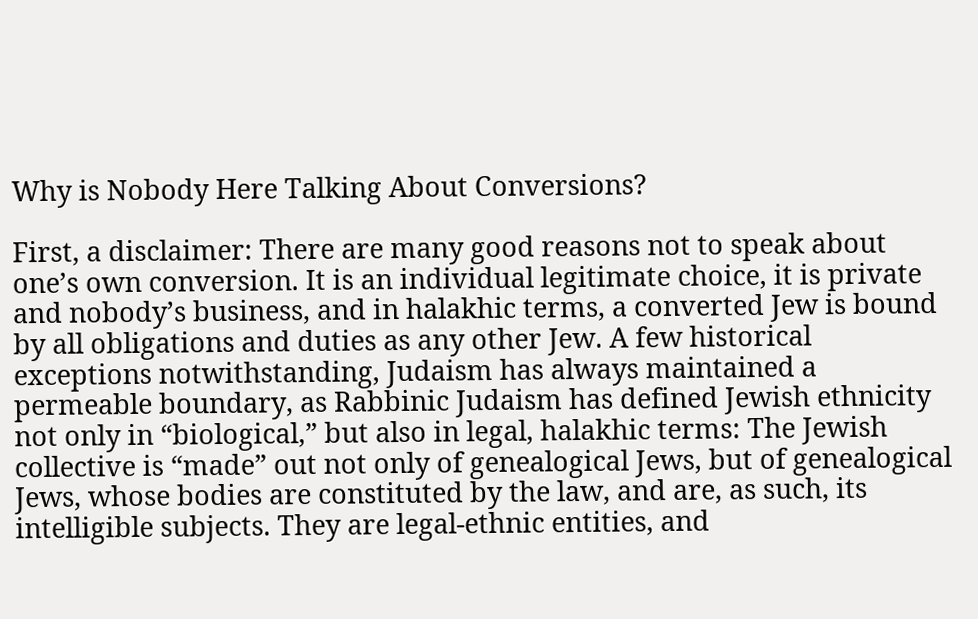Why is Nobody Here Talking About Conversions?

First, a disclaimer: There are many good reasons not to speak about one’s own conversion. It is an individual legitimate choice, it is private and nobody’s business, and in halakhic terms, a converted Jew is bound by all obligations and duties as any other Jew. A few historical exceptions notwithstanding, Judaism has always maintained a permeable boundary, as Rabbinic Judaism has defined Jewish ethnicity not only in “biological,” but also in legal, halakhic terms: The Jewish collective is “made” out not only of genealogical Jews, but of genealogical Jews, whose bodies are constituted by the law, and are, as such, its intelligible subjects. They are legal-ethnic entities, and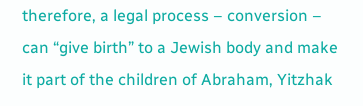therefore, a legal process – conversion – can “give birth” to a Jewish body and make it part of the children of Abraham, Yitzhak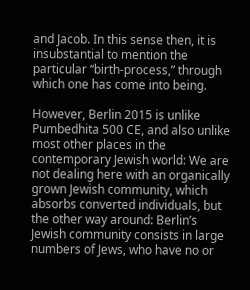and Jacob. In this sense then, it is insubstantial to mention the particular “birth-process,” through which one has come into being.

However, Berlin 2015 is unlike Pumbedhita 500 CE, and also unlike most other places in the contemporary Jewish world: We are not dealing here with an organically grown Jewish community, which absorbs converted individuals, but the other way around: Berlin’s Jewish community consists in large numbers of Jews, who have no or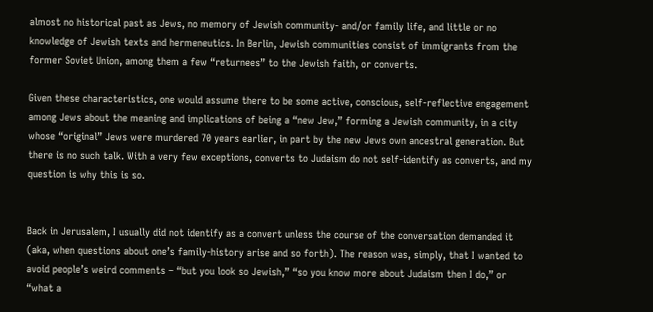almost no historical past as Jews, no memory of Jewish community- and/or family life, and little or no knowledge of Jewish texts and hermeneutics. In Berlin, Jewish communities consist of immigrants from the former Soviet Union, among them a few “returnees” to the Jewish faith, or converts.

Given these characteristics, one would assume there to be some active, conscious, self-reflective engagement among Jews about the meaning and implications of being a “new Jew,” forming a Jewish community, in a city whose “original” Jews were murdered 70 years earlier, in part by the new Jews own ancestral generation. But there is no such talk. With a very few exceptions, converts to Judaism do not self-identify as converts, and my question is why this is so.


Back in Jerusalem, I usually did not identify as a convert unless the course of the conversation demanded it (aka, when questions about one’s family-history arise and so forth). The reason was, simply, that I wanted to avoid people’s weird comments – “but you look so Jewish,” “so you know more about Judaism then I do,” or “what a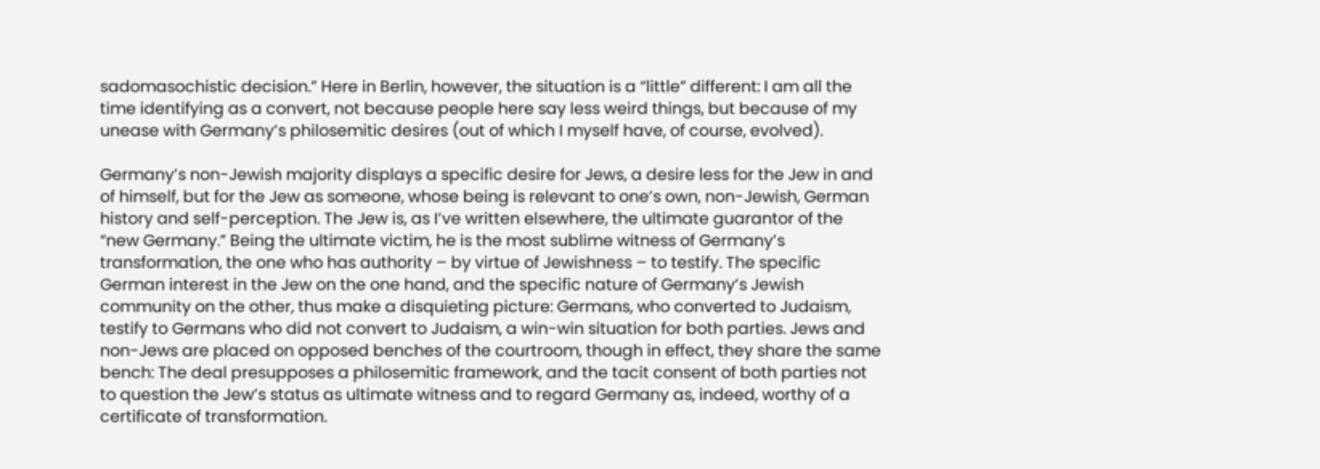sadomasochistic decision.” Here in Berlin, however, the situation is a “little” different: I am all the time identifying as a convert, not because people here say less weird things, but because of my unease with Germany’s philosemitic desires (out of which I myself have, of course, evolved).

Germany’s non-Jewish majority displays a specific desire for Jews, a desire less for the Jew in and of himself, but for the Jew as someone, whose being is relevant to one’s own, non-Jewish, German history and self-perception. The Jew is, as I’ve written elsewhere, the ultimate guarantor of the “new Germany.” Being the ultimate victim, he is the most sublime witness of Germany’s transformation, the one who has authority – by virtue of Jewishness – to testify. The specific German interest in the Jew on the one hand, and the specific nature of Germany’s Jewish community on the other, thus make a disquieting picture: Germans, who converted to Judaism, testify to Germans who did not convert to Judaism, a win-win situation for both parties. Jews and non-Jews are placed on opposed benches of the courtroom, though in effect, they share the same bench: The deal presupposes a philosemitic framework, and the tacit consent of both parties not to question the Jew’s status as ultimate witness and to regard Germany as, indeed, worthy of a certificate of transformation.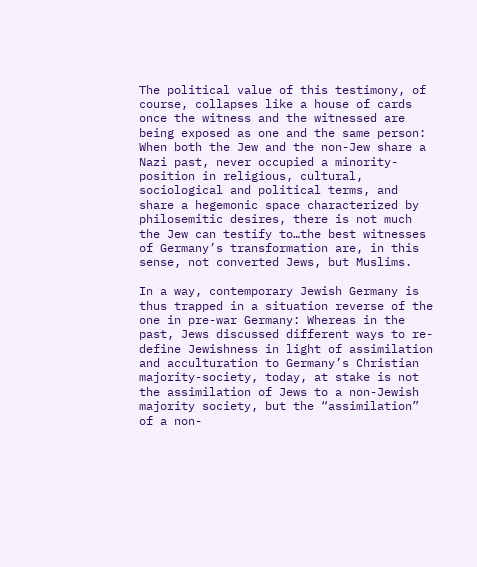The political value of this testimony, of course, collapses like a house of cards once the witness and the witnessed are being exposed as one and the same person: When both the Jew and the non-Jew share a Nazi past, never occupied a minority-position in religious, cultural, sociological and political terms, and share a hegemonic space characterized by philosemitic desires, there is not much the Jew can testify to…the best witnesses of Germany’s transformation are, in this sense, not converted Jews, but Muslims.

In a way, contemporary Jewish Germany is thus trapped in a situation reverse of the one in pre-war Germany: Whereas in the past, Jews discussed different ways to re-define Jewishness in light of assimilation and acculturation to Germany’s Christian majority-society, today, at stake is not the assimilation of Jews to a non-Jewish majority society, but the “assimilation” of a non-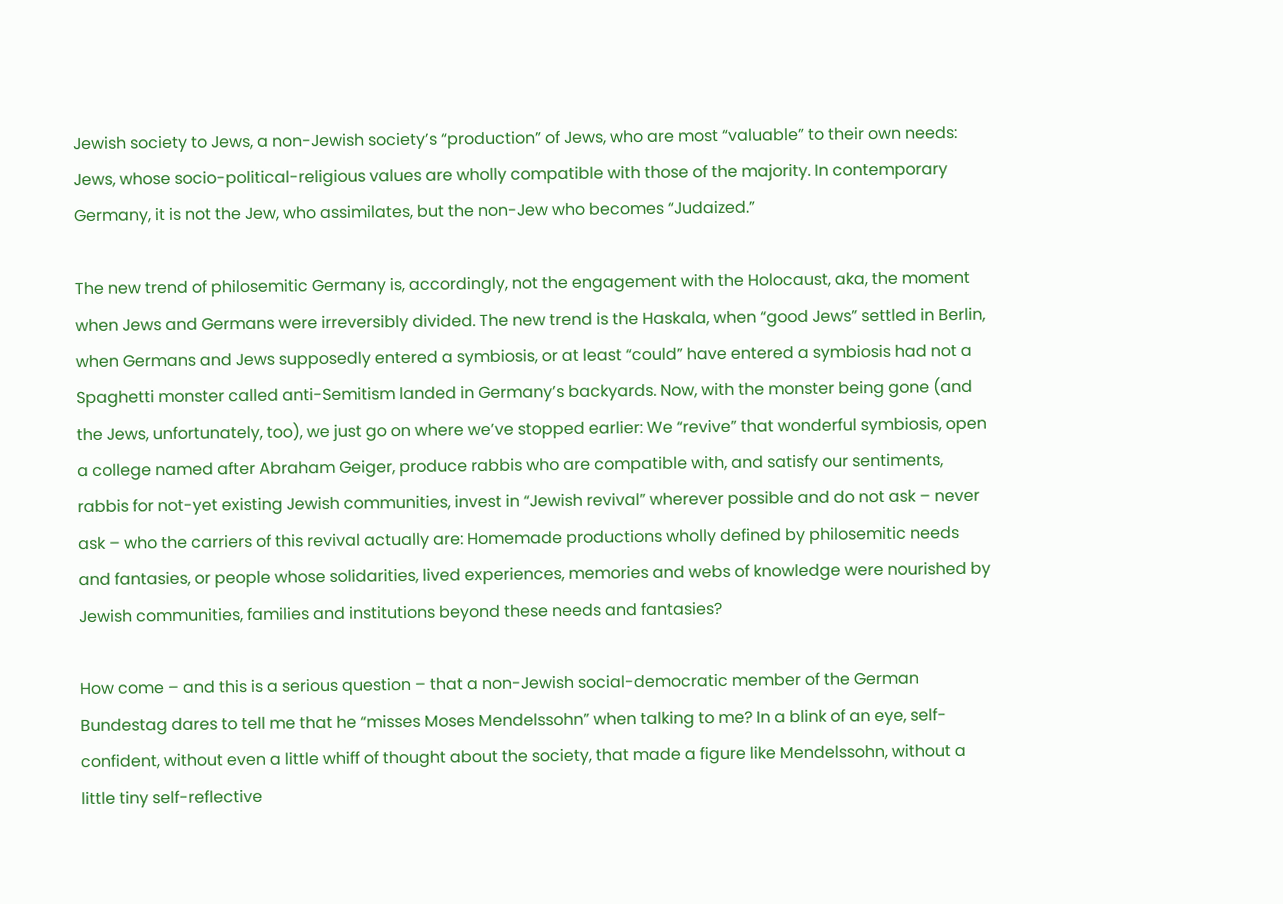Jewish society to Jews, a non-Jewish society’s “production” of Jews, who are most “valuable” to their own needs: Jews, whose socio-political-religious values are wholly compatible with those of the majority. In contemporary Germany, it is not the Jew, who assimilates, but the non-Jew who becomes “Judaized.”

The new trend of philosemitic Germany is, accordingly, not the engagement with the Holocaust, aka, the moment when Jews and Germans were irreversibly divided. The new trend is the Haskala, when “good Jews” settled in Berlin, when Germans and Jews supposedly entered a symbiosis, or at least “could” have entered a symbiosis had not a Spaghetti monster called anti-Semitism landed in Germany’s backyards. Now, with the monster being gone (and the Jews, unfortunately, too), we just go on where we’ve stopped earlier: We “revive” that wonderful symbiosis, open a college named after Abraham Geiger, produce rabbis who are compatible with, and satisfy our sentiments, rabbis for not-yet existing Jewish communities, invest in “Jewish revival” wherever possible and do not ask – never ask – who the carriers of this revival actually are: Homemade productions wholly defined by philosemitic needs and fantasies, or people whose solidarities, lived experiences, memories and webs of knowledge were nourished by Jewish communities, families and institutions beyond these needs and fantasies?

How come – and this is a serious question – that a non-Jewish social-democratic member of the German Bundestag dares to tell me that he “misses Moses Mendelssohn” when talking to me? In a blink of an eye, self-confident, without even a little whiff of thought about the society, that made a figure like Mendelssohn, without a little tiny self-reflective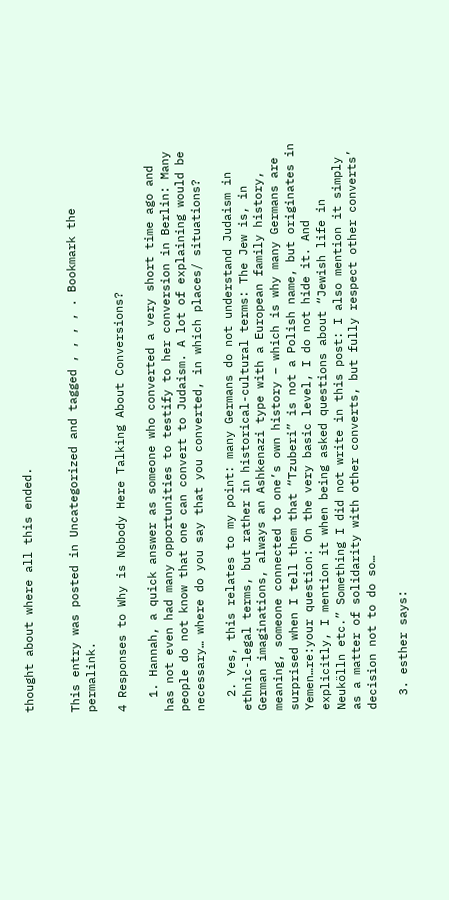thought about where all this ended.


This entry was posted in Uncategorized and tagged , , , , . Bookmark the permalink.

4 Responses to Why is Nobody Here Talking About Conversions?

  1. Hannah, a quick answer as someone who converted a very short time ago and has not even had many opportunities to testify to her conversion in Berlin: Many people do not know that one can convert to Judaism. A lot of explaining would be necessary… where do you say that you converted, in which places/ situations?

  2. Yes, this relates to my point: many Germans do not understand Judaism in ethnic-legal terms, but rather in historical-cultural terms: The Jew is, in German imaginations, always an Ashkenazi type with a European family history, meaning, someone connected to one’s own history – which is why many Germans are surprised when I tell them that “Tzuberi” is not a Polish name, but originates in Yemen…re:your question: On the very basic level, I do not hide it. And explicitly, I mention it when being asked questions about “Jewish life in Neukölln etc.” Something I did not write in this post: I also mention it simply as a matter of solidarity with other converts, but fully respect other converts’ decision not to do so…

  3. esther says: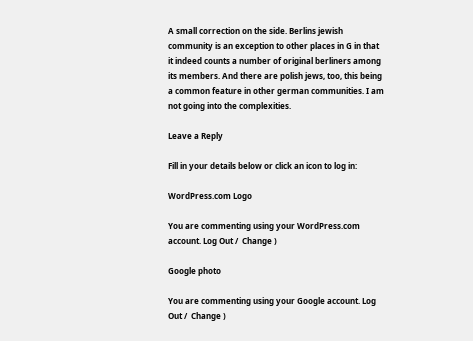A small correction on the side. Berlins jewish community is an exception to other places in G in that it indeed counts a number of original berliners among its members. And there are polish jews, too, this being a common feature in other german communities. I am not going into the complexities.

Leave a Reply

Fill in your details below or click an icon to log in:

WordPress.com Logo

You are commenting using your WordPress.com account. Log Out /  Change )

Google photo

You are commenting using your Google account. Log Out /  Change )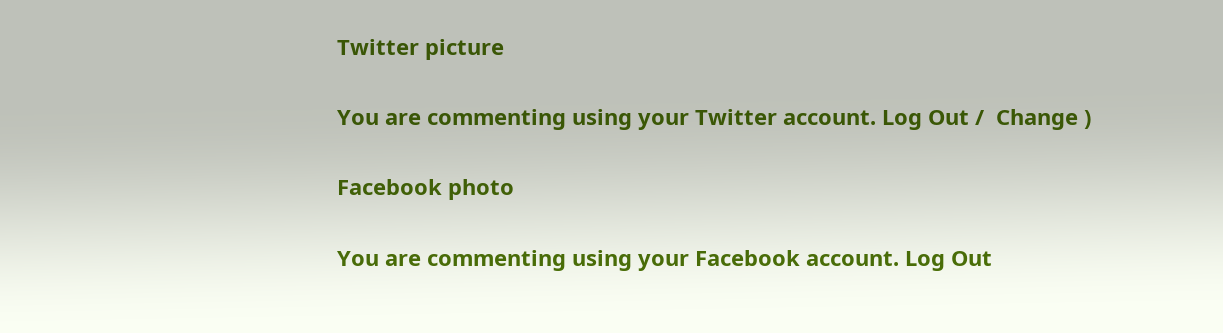Twitter picture

You are commenting using your Twitter account. Log Out /  Change )

Facebook photo

You are commenting using your Facebook account. Log Out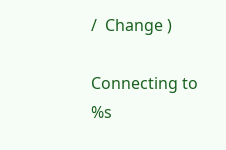/  Change )

Connecting to %s